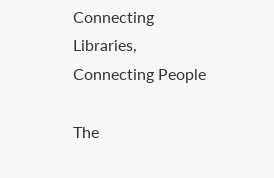Connecting Libraries, Connecting People

The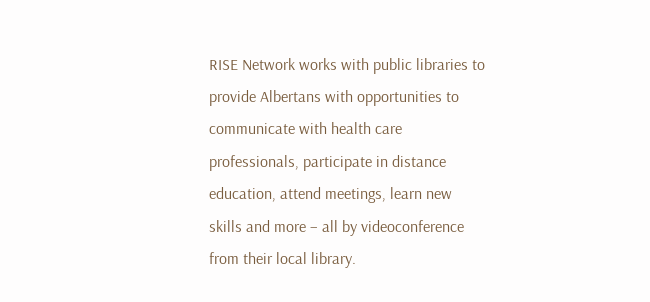RISE Network works with public libraries to provide Albertans with opportunities to communicate with health care professionals, participate in distance education, attend meetings, learn new skills and more – all by videoconference from their local library.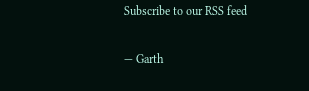Subscribe to our RSS feed

— Garth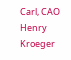Carl, CAO Henry Kroeger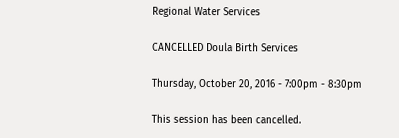Regional Water Services

CANCELLED Doula Birth Services

Thursday, October 20, 2016 - 7:00pm - 8:30pm

This session has been cancelled.